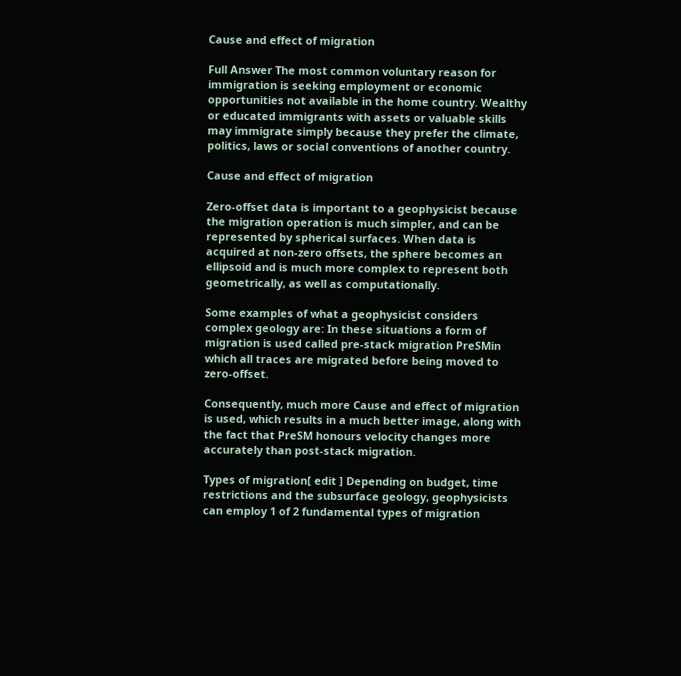Cause and effect of migration

Full Answer The most common voluntary reason for immigration is seeking employment or economic opportunities not available in the home country. Wealthy or educated immigrants with assets or valuable skills may immigrate simply because they prefer the climate, politics, laws or social conventions of another country.

Cause and effect of migration

Zero-offset data is important to a geophysicist because the migration operation is much simpler, and can be represented by spherical surfaces. When data is acquired at non-zero offsets, the sphere becomes an ellipsoid and is much more complex to represent both geometrically, as well as computationally.

Some examples of what a geophysicist considers complex geology are: In these situations a form of migration is used called pre-stack migration PreSMin which all traces are migrated before being moved to zero-offset.

Consequently, much more Cause and effect of migration is used, which results in a much better image, along with the fact that PreSM honours velocity changes more accurately than post-stack migration.

Types of migration[ edit ] Depending on budget, time restrictions and the subsurface geology, geophysicists can employ 1 of 2 fundamental types of migration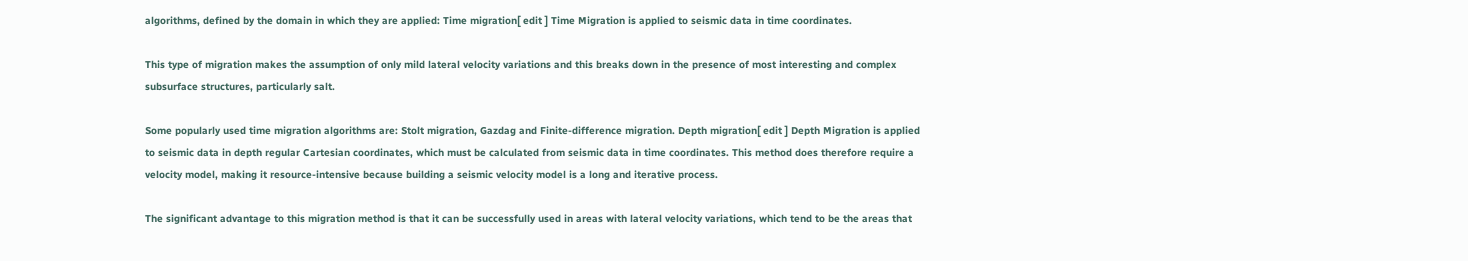algorithms, defined by the domain in which they are applied: Time migration[ edit ] Time Migration is applied to seismic data in time coordinates.

This type of migration makes the assumption of only mild lateral velocity variations and this breaks down in the presence of most interesting and complex subsurface structures, particularly salt.

Some popularly used time migration algorithms are: Stolt migration, Gazdag and Finite-difference migration. Depth migration[ edit ] Depth Migration is applied to seismic data in depth regular Cartesian coordinates, which must be calculated from seismic data in time coordinates. This method does therefore require a velocity model, making it resource-intensive because building a seismic velocity model is a long and iterative process.

The significant advantage to this migration method is that it can be successfully used in areas with lateral velocity variations, which tend to be the areas that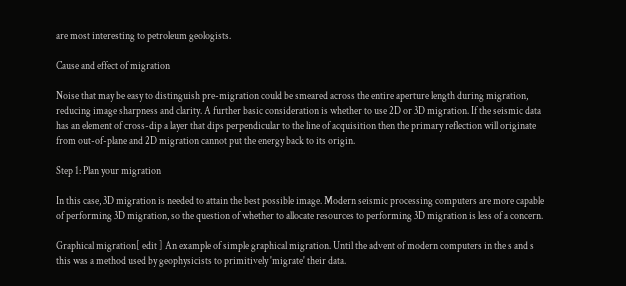are most interesting to petroleum geologists.

Cause and effect of migration

Noise that may be easy to distinguish pre-migration could be smeared across the entire aperture length during migration, reducing image sharpness and clarity. A further basic consideration is whether to use 2D or 3D migration. If the seismic data has an element of cross-dip a layer that dips perpendicular to the line of acquisition then the primary reflection will originate from out-of-plane and 2D migration cannot put the energy back to its origin.

Step 1: Plan your migration

In this case, 3D migration is needed to attain the best possible image. Modern seismic processing computers are more capable of performing 3D migration, so the question of whether to allocate resources to performing 3D migration is less of a concern.

Graphical migration[ edit ] An example of simple graphical migration. Until the advent of modern computers in the s and s this was a method used by geophysicists to primitively 'migrate' their data.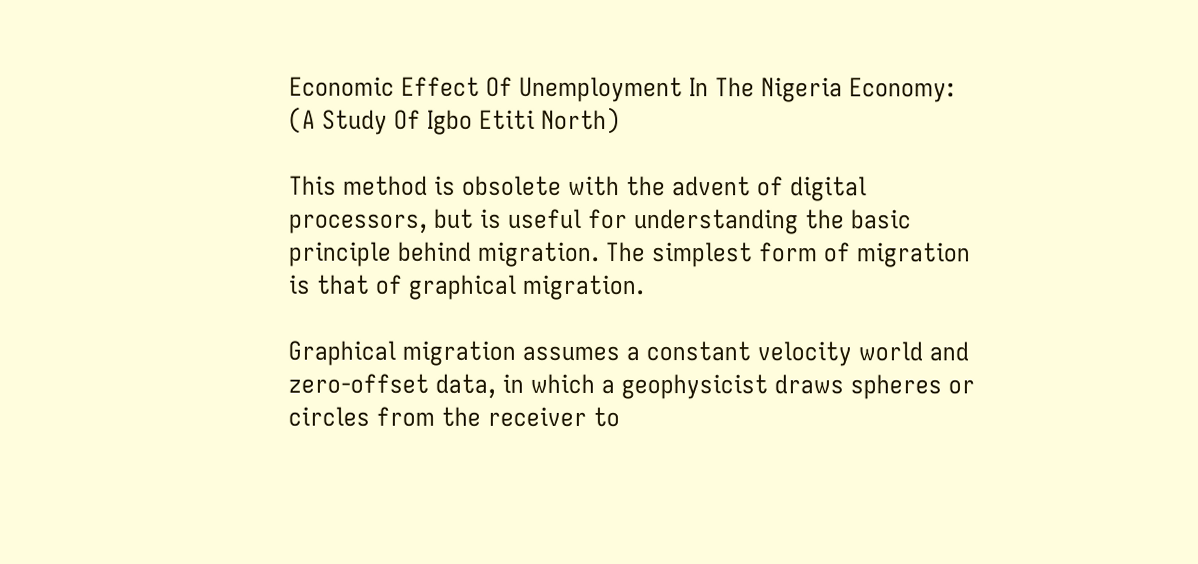Economic Effect Of Unemployment In The Nigeria Economy: (A Study Of Igbo Etiti North)

This method is obsolete with the advent of digital processors, but is useful for understanding the basic principle behind migration. The simplest form of migration is that of graphical migration.

Graphical migration assumes a constant velocity world and zero-offset data, in which a geophysicist draws spheres or circles from the receiver to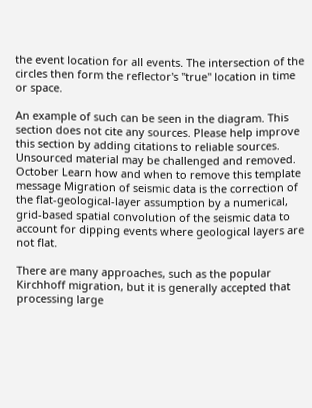the event location for all events. The intersection of the circles then form the reflector's "true" location in time or space.

An example of such can be seen in the diagram. This section does not cite any sources. Please help improve this section by adding citations to reliable sources. Unsourced material may be challenged and removed. October Learn how and when to remove this template message Migration of seismic data is the correction of the flat-geological-layer assumption by a numerical, grid-based spatial convolution of the seismic data to account for dipping events where geological layers are not flat.

There are many approaches, such as the popular Kirchhoff migration, but it is generally accepted that processing large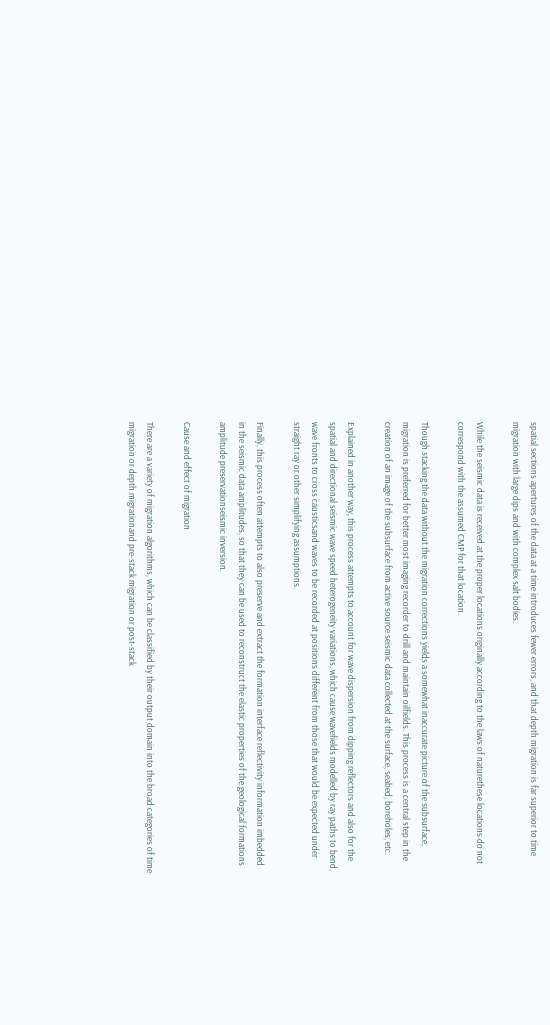spatial sections apertures of the data at a time introduces fewer errors, and that depth migration is far superior to time migration with large dips and with complex salt bodies.

While the seismic data is received at the proper locations originally according to the laws of naturethese locations do not correspond with the assumed CMP for that location.

Though stacking the data without the migration corrections yields a somewhat inaccurate picture of the subsurface, migration is preferred for better most imaging recorder to drill and maintain oilfields. This process is a central step in the creation of an image of the subsurface from active source seismic data collected at the surface, seabed, boreholes, etc.

Explained in another way, this process attempts to account for wave dispersion from dipping reflectors and also for the spatial and directional seismic wave speed heterogeneity variations, which cause wavefields modelled by ray paths to bend, wave fronts to cross causticsand waves to be recorded at positions different from those that would be expected under straight ray or other simplifying assumptions.

Finally, this process often attempts to also preserve and extract the formation interface reflectivity information imbedded in the seismic data amplitudes, so that they can be used to reconstruct the elastic properties of the geological formations amplitude preservationseismic inversion.

Cause and effect of migration

There are a variety of migration algorithms, which can be classified by their output domain into the broad categories of time migration or depth migrationand pre-stack migration or post-stack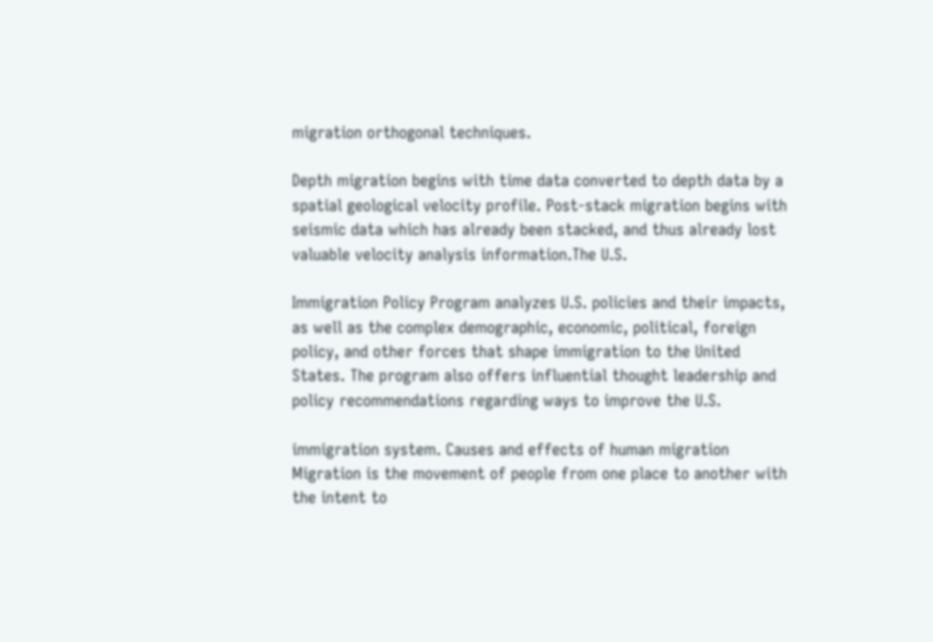migration orthogonal techniques.

Depth migration begins with time data converted to depth data by a spatial geological velocity profile. Post-stack migration begins with seismic data which has already been stacked, and thus already lost valuable velocity analysis information.The U.S.

Immigration Policy Program analyzes U.S. policies and their impacts, as well as the complex demographic, economic, political, foreign policy, and other forces that shape immigration to the United States. The program also offers influential thought leadership and policy recommendations regarding ways to improve the U.S.

immigration system. Causes and effects of human migration Migration is the movement of people from one place to another with the intent to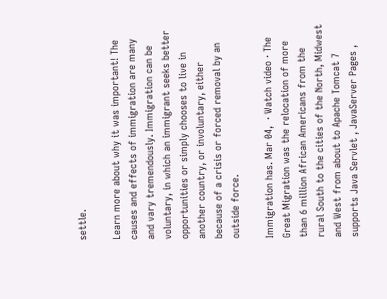settle.

Learn more about why it was important! The causes and effects of immigration are many and vary tremendously. Immigration can be voluntary, in which an immigrant seeks better opportunities or simply chooses to live in another country, or involuntary, either because of a crisis or forced removal by an outside force.

Immigration has. Mar 04,  · Watch video · The Great Migration was the relocation of more than 6 million African Americans from the rural South to the cities of the North, Midwest and West from about to Apache Tomcat 7 supports Java Servlet , JavaServer Pages ,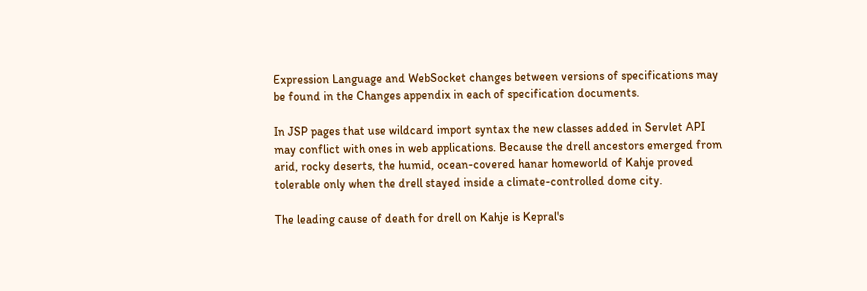Expression Language and WebSocket changes between versions of specifications may be found in the Changes appendix in each of specification documents.

In JSP pages that use wildcard import syntax the new classes added in Servlet API may conflict with ones in web applications. Because the drell ancestors emerged from arid, rocky deserts, the humid, ocean-covered hanar homeworld of Kahje proved tolerable only when the drell stayed inside a climate-controlled dome city.

The leading cause of death for drell on Kahje is Kepral's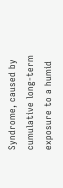Syndrome, caused by cumulative long-term exposure to a humid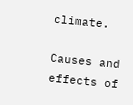climate.

Causes and effects of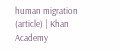human migration (article) | Khan Academy